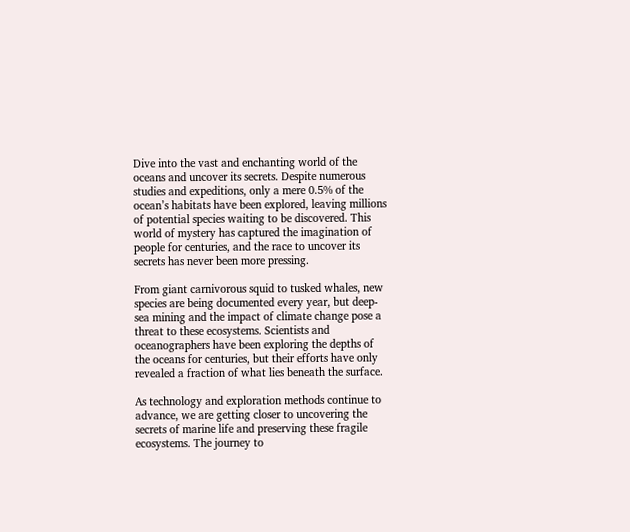Dive into the vast and enchanting world of the oceans and uncover its secrets. Despite numerous studies and expeditions, only a mere 0.5% of the ocean’s habitats have been explored, leaving millions of potential species waiting to be discovered. This world of mystery has captured the imagination of people for centuries, and the race to uncover its secrets has never been more pressing.

From giant carnivorous squid to tusked whales, new species are being documented every year, but deep-sea mining and the impact of climate change pose a threat to these ecosystems. Scientists and oceanographers have been exploring the depths of the oceans for centuries, but their efforts have only revealed a fraction of what lies beneath the surface.

As technology and exploration methods continue to advance, we are getting closer to uncovering the secrets of marine life and preserving these fragile ecosystems. The journey to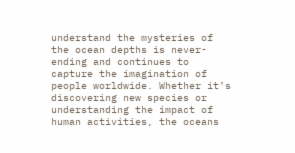understand the mysteries of the ocean depths is never-ending and continues to capture the imagination of people worldwide. Whether it’s discovering new species or understanding the impact of human activities, the oceans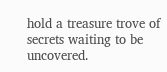hold a treasure trove of secrets waiting to be uncovered.